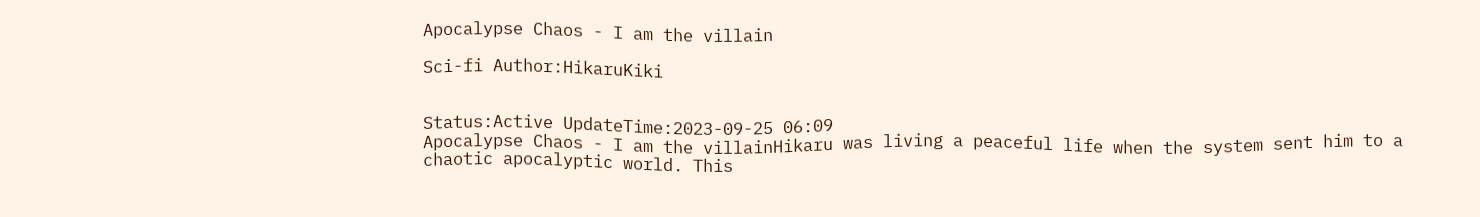Apocalypse Chaos - I am the villain

Sci-fi Author:HikaruKiki


Status:Active UpdateTime:2023-09-25 06:09
Apocalypse Chaos - I am the villainHikaru was living a peaceful life when the system sent him to a chaotic apocalyptic world. This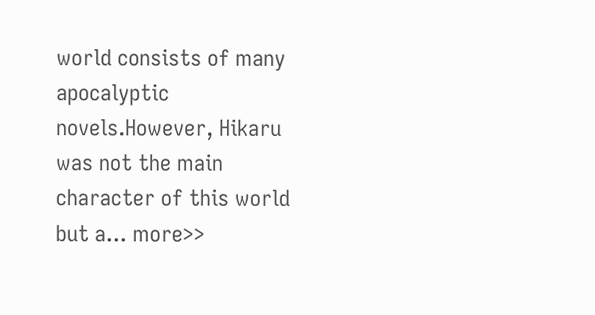world consists of many apocalyptic novels.However, Hikaru was not the main character of this world but a... more>>